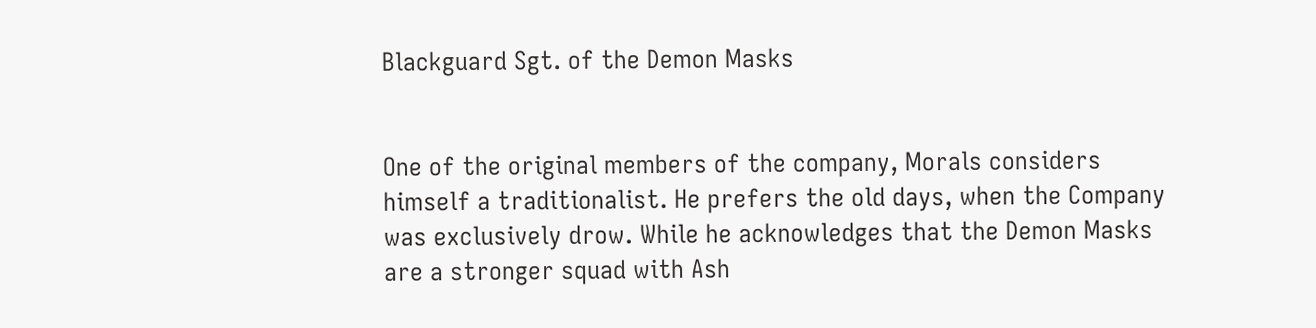Blackguard Sgt. of the Demon Masks


One of the original members of the company, Morals considers himself a traditionalist. He prefers the old days, when the Company was exclusively drow. While he acknowledges that the Demon Masks are a stronger squad with Ash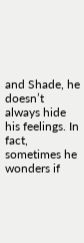and Shade, he doesn’t always hide his feelings. In fact, sometimes he wonders if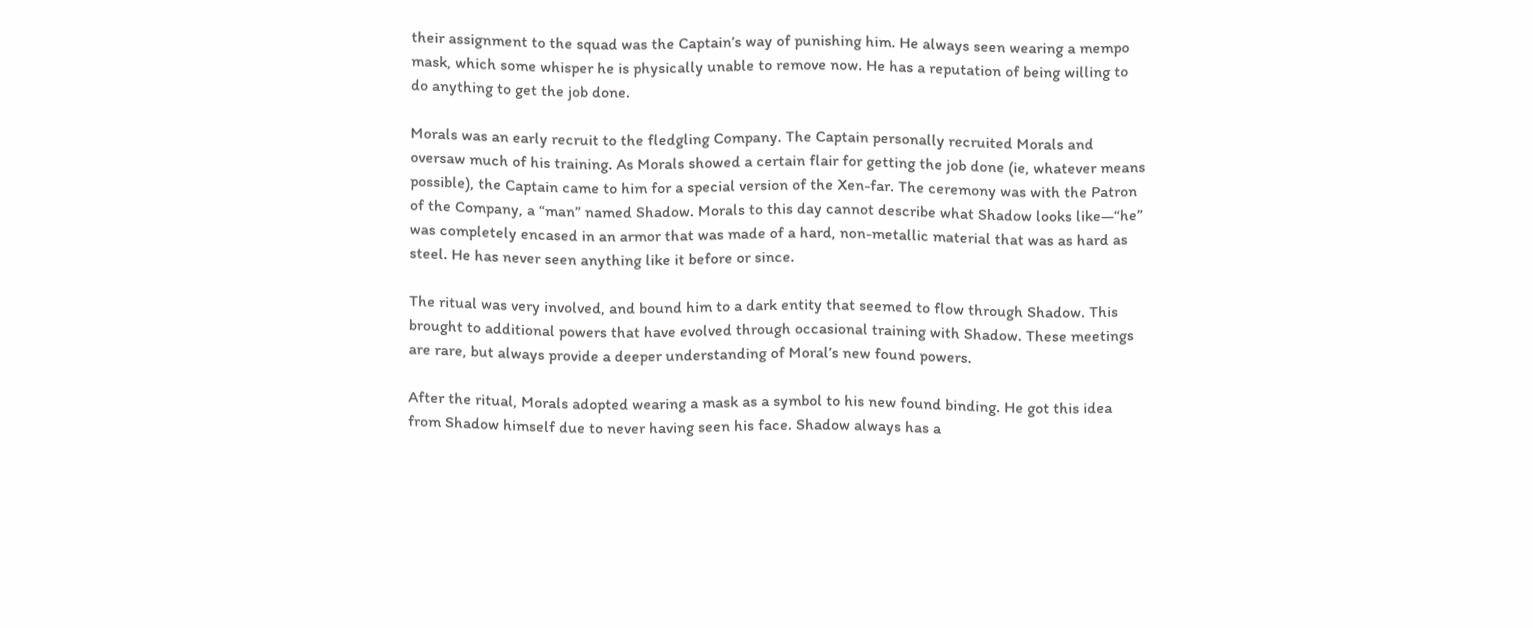their assignment to the squad was the Captain’s way of punishing him. He always seen wearing a mempo mask, which some whisper he is physically unable to remove now. He has a reputation of being willing to do anything to get the job done.

Morals was an early recruit to the fledgling Company. The Captain personally recruited Morals and oversaw much of his training. As Morals showed a certain flair for getting the job done (ie, whatever means possible), the Captain came to him for a special version of the Xen-far. The ceremony was with the Patron of the Company, a “man” named Shadow. Morals to this day cannot describe what Shadow looks like—“he” was completely encased in an armor that was made of a hard, non-metallic material that was as hard as steel. He has never seen anything like it before or since.

The ritual was very involved, and bound him to a dark entity that seemed to flow through Shadow. This brought to additional powers that have evolved through occasional training with Shadow. These meetings are rare, but always provide a deeper understanding of Moral’s new found powers.

After the ritual, Morals adopted wearing a mask as a symbol to his new found binding. He got this idea from Shadow himself due to never having seen his face. Shadow always has a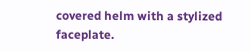covered helm with a stylized faceplate.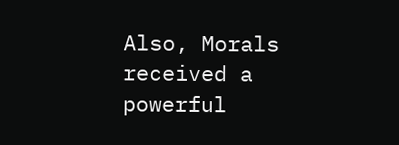Also, Morals received a powerful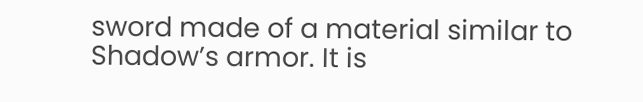sword made of a material similar to Shadow’s armor. It is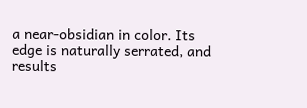a near-obsidian in color. Its edge is naturally serrated, and results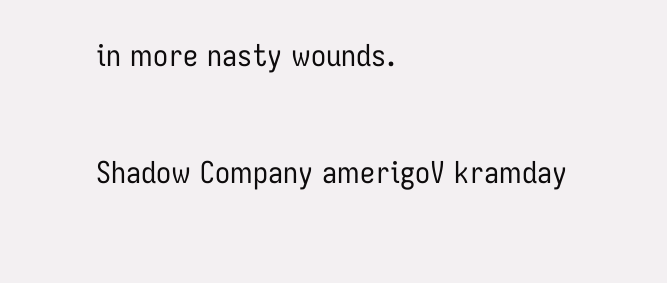in more nasty wounds.


Shadow Company amerigoV kramday